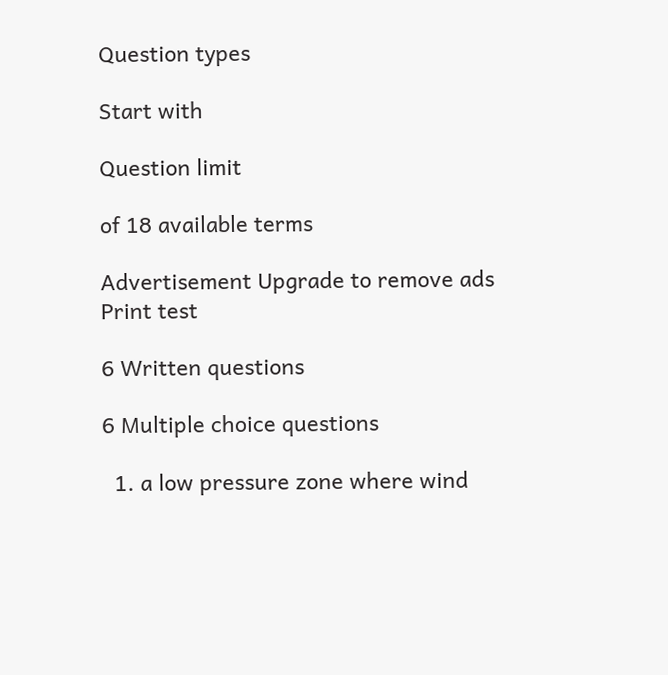Question types

Start with

Question limit

of 18 available terms

Advertisement Upgrade to remove ads
Print test

6 Written questions

6 Multiple choice questions

  1. a low pressure zone where wind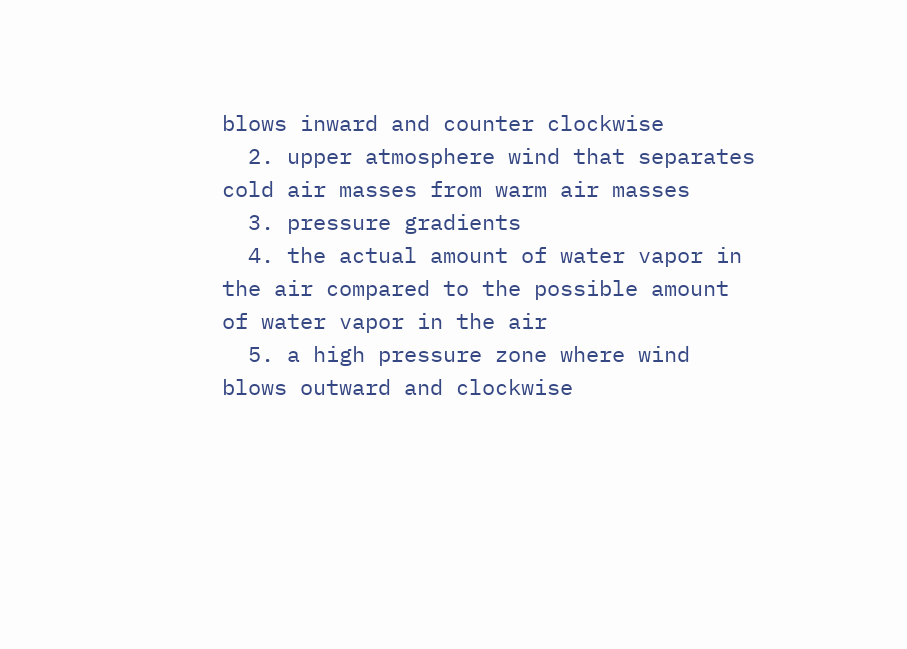blows inward and counter clockwise
  2. upper atmosphere wind that separates cold air masses from warm air masses
  3. pressure gradients
  4. the actual amount of water vapor in the air compared to the possible amount of water vapor in the air
  5. a high pressure zone where wind blows outward and clockwise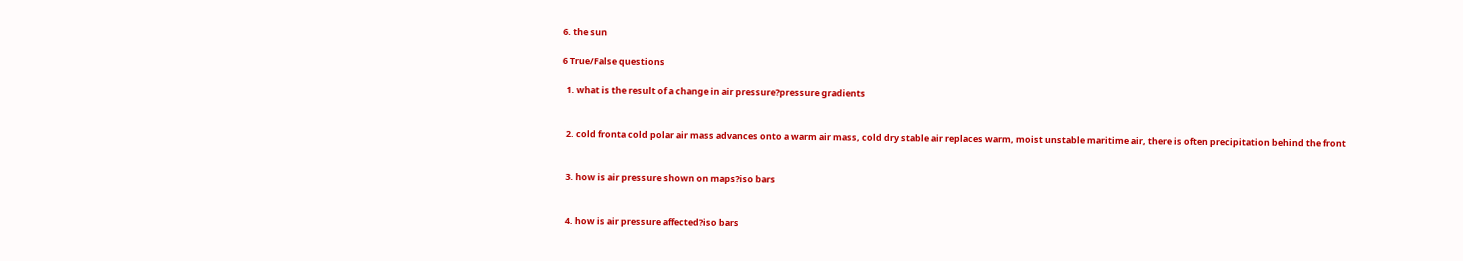6. the sun

6 True/False questions

  1. what is the result of a change in air pressure?pressure gradients


  2. cold fronta cold polar air mass advances onto a warm air mass, cold dry stable air replaces warm, moist unstable maritime air, there is often precipitation behind the front


  3. how is air pressure shown on maps?iso bars


  4. how is air pressure affected?iso bars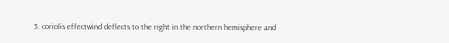5. coriolis effectwind deflects to the right in the northern hemisphere and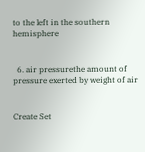to the left in the southern hemisphere


  6. air pressurethe amount of pressure exerted by weight of air


Create Set